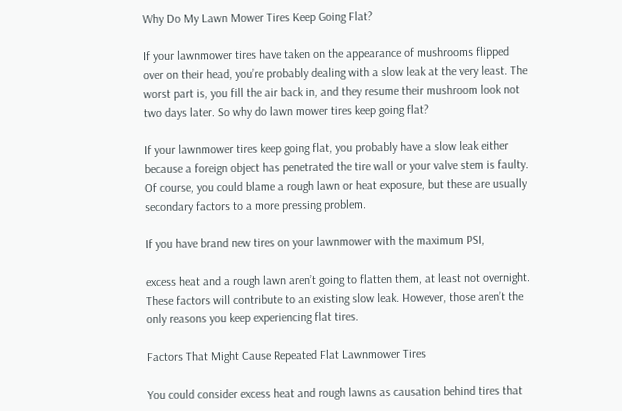Why Do My Lawn Mower Tires Keep Going Flat?

If your lawnmower tires have taken on the appearance of mushrooms flipped over on their head, you’re probably dealing with a slow leak at the very least. The worst part is, you fill the air back in, and they resume their mushroom look not two days later. So why do lawn mower tires keep going flat?

If your lawnmower tires keep going flat, you probably have a slow leak either because a foreign object has penetrated the tire wall or your valve stem is faulty. Of course, you could blame a rough lawn or heat exposure, but these are usually secondary factors to a more pressing problem.

If you have brand new tires on your lawnmower with the maximum PSI,

excess heat and a rough lawn aren’t going to flatten them, at least not overnight. These factors will contribute to an existing slow leak. However, those aren’t the only reasons you keep experiencing flat tires.

Factors That Might Cause Repeated Flat Lawnmower Tires

You could consider excess heat and rough lawns as causation behind tires that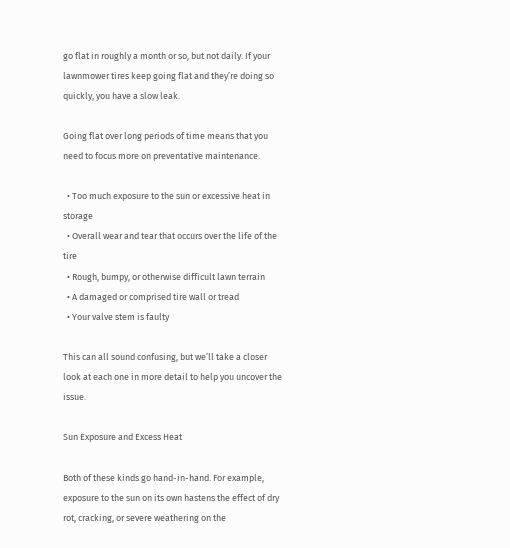go flat in roughly a month or so, but not daily. If your lawnmower tires keep going flat and they’re doing so quickly, you have a slow leak.

Going flat over long periods of time means that you need to focus more on preventative maintenance.

  • Too much exposure to the sun or excessive heat in storage
  • Overall wear and tear that occurs over the life of the tire
  • Rough, bumpy, or otherwise difficult lawn terrain
  • A damaged or comprised tire wall or tread
  • Your valve stem is faulty

This can all sound confusing, but we’ll take a closer look at each one in more detail to help you uncover the issue.

Sun Exposure and Excess Heat

Both of these kinds go hand-in-hand. For example, exposure to the sun on its own hastens the effect of dry rot, cracking, or severe weathering on the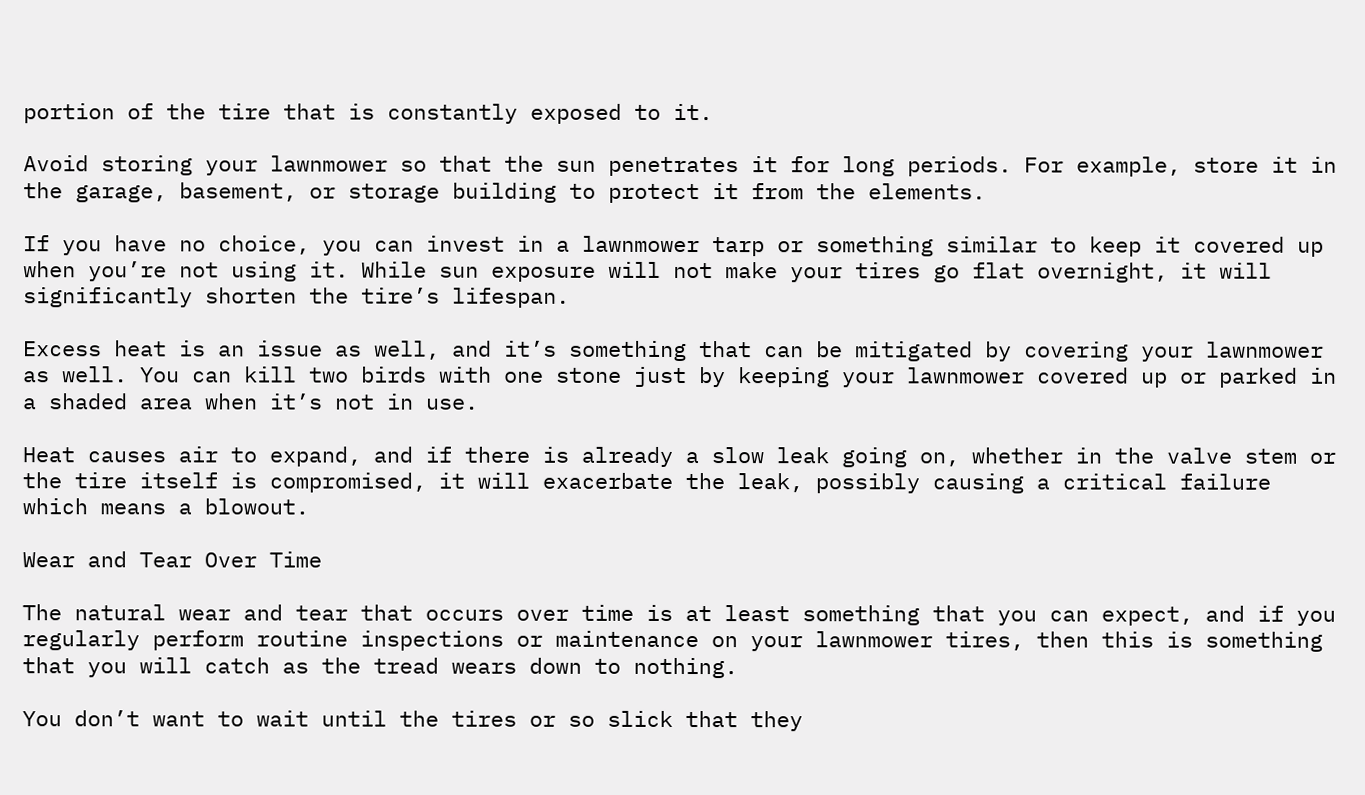portion of the tire that is constantly exposed to it.

Avoid storing your lawnmower so that the sun penetrates it for long periods. For example, store it in the garage, basement, or storage building to protect it from the elements.

If you have no choice, you can invest in a lawnmower tarp or something similar to keep it covered up when you’re not using it. While sun exposure will not make your tires go flat overnight, it will significantly shorten the tire’s lifespan.

Excess heat is an issue as well, and it’s something that can be mitigated by covering your lawnmower as well. You can kill two birds with one stone just by keeping your lawnmower covered up or parked in a shaded area when it’s not in use.

Heat causes air to expand, and if there is already a slow leak going on, whether in the valve stem or the tire itself is compromised, it will exacerbate the leak, possibly causing a critical failure which means a blowout.

Wear and Tear Over Time

The natural wear and tear that occurs over time is at least something that you can expect, and if you regularly perform routine inspections or maintenance on your lawnmower tires, then this is something that you will catch as the tread wears down to nothing.

You don’t want to wait until the tires or so slick that they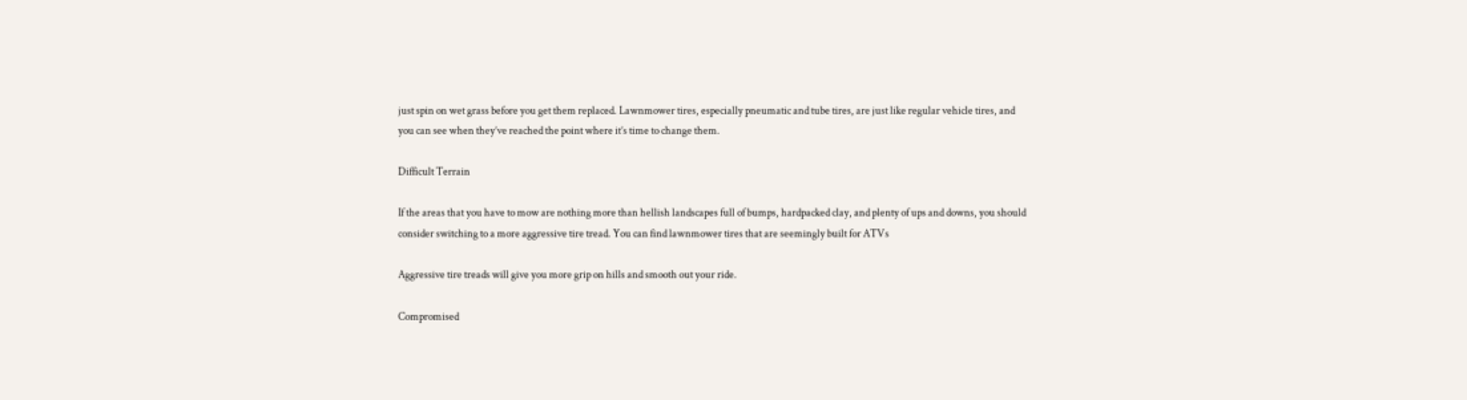just spin on wet grass before you get them replaced. Lawnmower tires, especially pneumatic and tube tires, are just like regular vehicle tires, and you can see when they’ve reached the point where it’s time to change them.

Difficult Terrain

If the areas that you have to mow are nothing more than hellish landscapes full of bumps, hardpacked clay, and plenty of ups and downs, you should consider switching to a more aggressive tire tread. You can find lawnmower tires that are seemingly built for ATVs

Aggressive tire treads will give you more grip on hills and smooth out your ride.

Compromised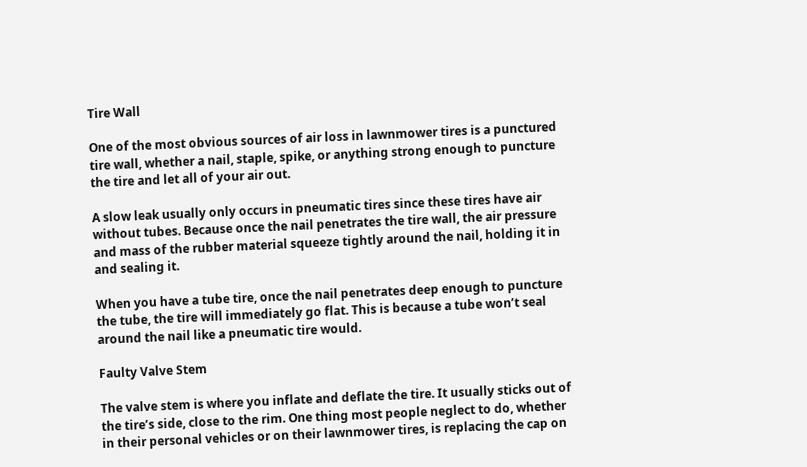Tire Wall

One of the most obvious sources of air loss in lawnmower tires is a punctured tire wall, whether a nail, staple, spike, or anything strong enough to puncture the tire and let all of your air out.

A slow leak usually only occurs in pneumatic tires since these tires have air without tubes. Because once the nail penetrates the tire wall, the air pressure and mass of the rubber material squeeze tightly around the nail, holding it in and sealing it.

When you have a tube tire, once the nail penetrates deep enough to puncture the tube, the tire will immediately go flat. This is because a tube won’t seal around the nail like a pneumatic tire would.

Faulty Valve Stem

The valve stem is where you inflate and deflate the tire. It usually sticks out of the tire’s side, close to the rim. One thing most people neglect to do, whether in their personal vehicles or on their lawnmower tires, is replacing the cap on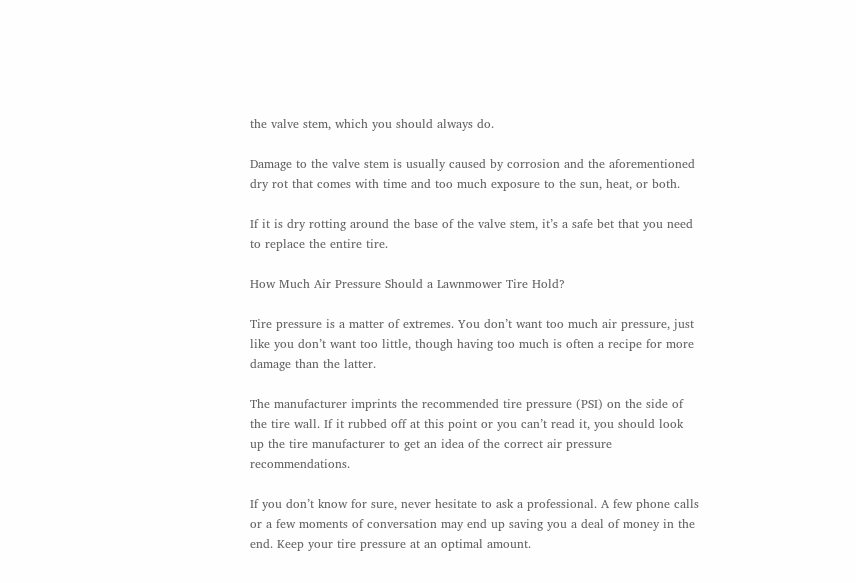the valve stem, which you should always do.

Damage to the valve stem is usually caused by corrosion and the aforementioned dry rot that comes with time and too much exposure to the sun, heat, or both.

If it is dry rotting around the base of the valve stem, it’s a safe bet that you need to replace the entire tire.

How Much Air Pressure Should a Lawnmower Tire Hold?

Tire pressure is a matter of extremes. You don’t want too much air pressure, just like you don’t want too little, though having too much is often a recipe for more damage than the latter.

The manufacturer imprints the recommended tire pressure (PSI) on the side of the tire wall. If it rubbed off at this point or you can’t read it, you should look up the tire manufacturer to get an idea of the correct air pressure recommendations.

If you don’t know for sure, never hesitate to ask a professional. A few phone calls or a few moments of conversation may end up saving you a deal of money in the end. Keep your tire pressure at an optimal amount.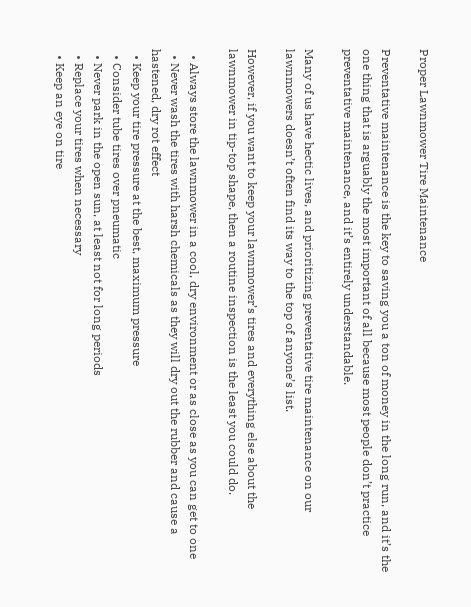Proper Lawnmower Tire Maintenance

Preventative maintenance is the key to saving you a ton of money in the long run, and it’s the one thing that is arguably the most important of all because most people don’t practice preventative maintenance, and it’s entirely understandable.

Many of us have hectic lives, and prioritizing preventative tire maintenance on our lawnmowers doesn’t often find its way to the top of anyone’s list.

However, if you want to keep your lawnmower’s tires and everything else about the lawnmower in tip-top shape, then a routine inspection is the least you could do.

  • Always store the lawnmower in a cool, dry environment or as close as you can get to one
  • Never wash the tires with harsh chemicals as they will dry out the rubber and cause a hastened, dry rot effect
  • Keep your tire pressure at the best, maximum pressure
  • Consider tube tires over pneumatic
  • Never park in the open sun, at least not for long periods
  • Replace your tires when necessary
  • Keep an eye on tire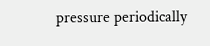pressure periodically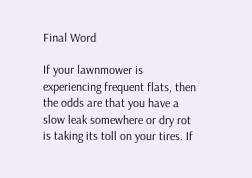Final Word

If your lawnmower is experiencing frequent flats, then the odds are that you have a slow leak somewhere or dry rot is taking its toll on your tires. If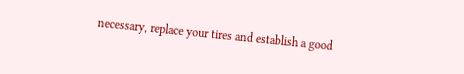necessary, replace your tires and establish a good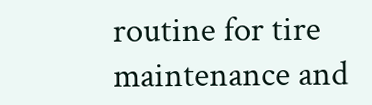routine for tire maintenance and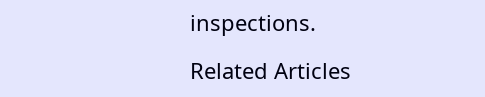inspections.

Related Articles